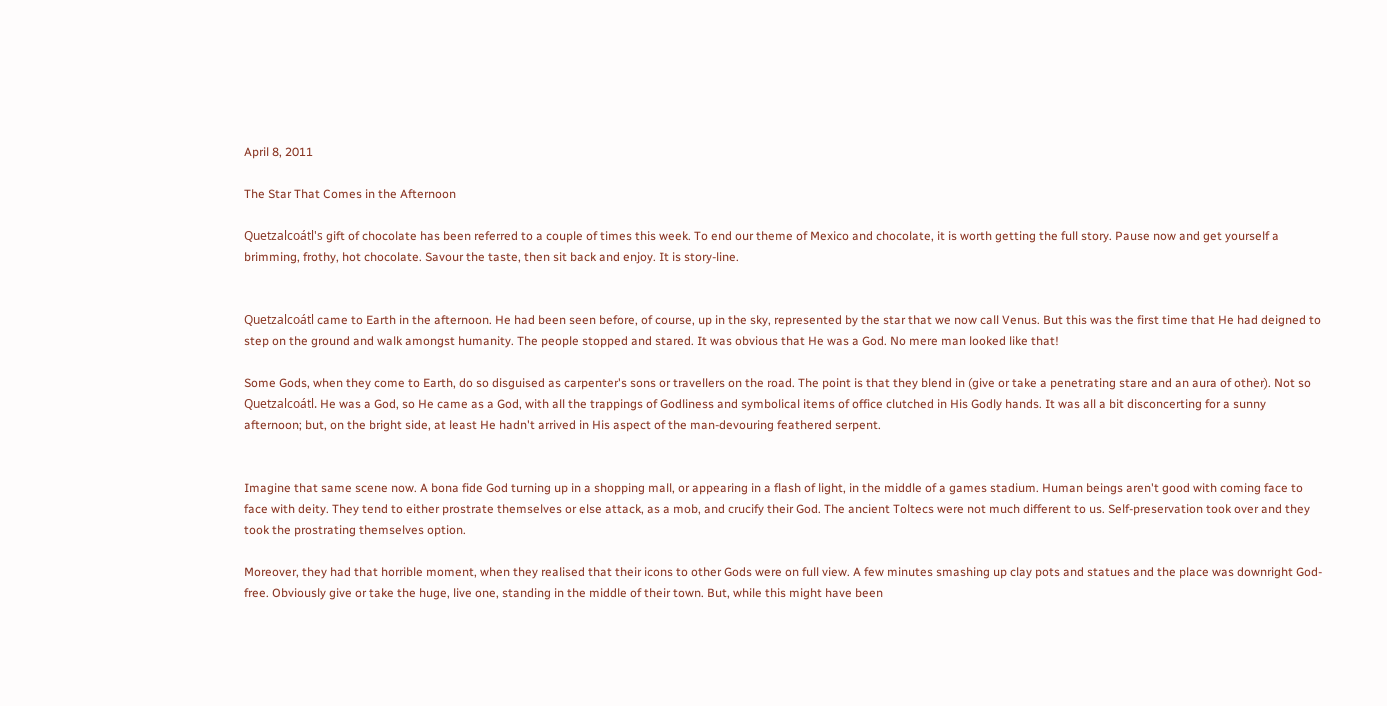April 8, 2011

The Star That Comes in the Afternoon

Quetzalcoátl's gift of chocolate has been referred to a couple of times this week. To end our theme of Mexico and chocolate, it is worth getting the full story. Pause now and get yourself a brimming, frothy, hot chocolate. Savour the taste, then sit back and enjoy. It is story-line.


Quetzalcoátl came to Earth in the afternoon. He had been seen before, of course, up in the sky, represented by the star that we now call Venus. But this was the first time that He had deigned to step on the ground and walk amongst humanity. The people stopped and stared. It was obvious that He was a God. No mere man looked like that!

Some Gods, when they come to Earth, do so disguised as carpenter's sons or travellers on the road. The point is that they blend in (give or take a penetrating stare and an aura of other). Not so Quetzalcoátl. He was a God, so He came as a God, with all the trappings of Godliness and symbolical items of office clutched in His Godly hands. It was all a bit disconcerting for a sunny afternoon; but, on the bright side, at least He hadn't arrived in His aspect of the man-devouring feathered serpent.


Imagine that same scene now. A bona fide God turning up in a shopping mall, or appearing in a flash of light, in the middle of a games stadium. Human beings aren't good with coming face to face with deity. They tend to either prostrate themselves or else attack, as a mob, and crucify their God. The ancient Toltecs were not much different to us. Self-preservation took over and they took the prostrating themselves option.

Moreover, they had that horrible moment, when they realised that their icons to other Gods were on full view. A few minutes smashing up clay pots and statues and the place was downright God-free. Obviously give or take the huge, live one, standing in the middle of their town. But, while this might have been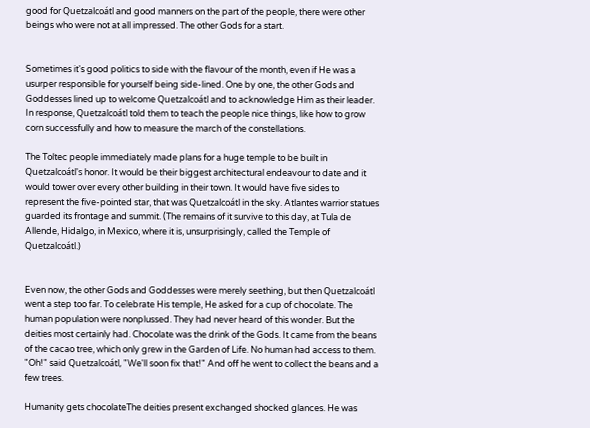good for Quetzalcoátl and good manners on the part of the people, there were other beings who were not at all impressed. The other Gods for a start.


Sometimes it's good politics to side with the flavour of the month, even if He was a usurper responsible for yourself being side-lined. One by one, the other Gods and Goddesses lined up to welcome Quetzalcoátl and to acknowledge Him as their leader. In response, Quetzalcoátl told them to teach the people nice things, like how to grow corn successfully and how to measure the march of the constellations.

The Toltec people immediately made plans for a huge temple to be built in Quetzalcoátl's honor. It would be their biggest architectural endeavour to date and it would tower over every other building in their town. It would have five sides to represent the five-pointed star, that was Quetzalcoátl in the sky. Atlantes warrior statues guarded its frontage and summit. (The remains of it survive to this day, at Tula de Allende, Hidalgo, in Mexico, where it is, unsurprisingly, called the Temple of Quetzalcoátl.)


Even now, the other Gods and Goddesses were merely seething, but then Quetzalcoátl went a step too far. To celebrate His temple, He asked for a cup of chocolate. The human population were nonplussed. They had never heard of this wonder. But the deities most certainly had. Chocolate was the drink of the Gods. It came from the beans of the cacao tree, which only grew in the Garden of Life. No human had access to them. "Oh!" said Quetzalcoátl, "We'll soon fix that!" And off he went to collect the beans and a few trees.

Humanity gets chocolateThe deities present exchanged shocked glances. He was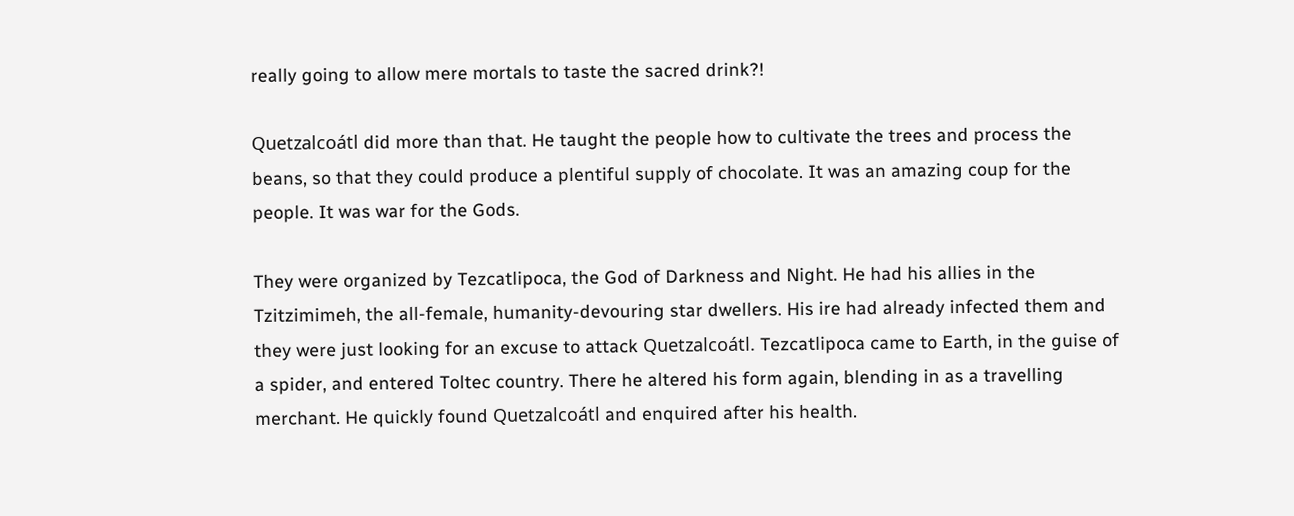really going to allow mere mortals to taste the sacred drink?!

Quetzalcoátl did more than that. He taught the people how to cultivate the trees and process the beans, so that they could produce a plentiful supply of chocolate. It was an amazing coup for the people. It was war for the Gods.

They were organized by Tezcatlipoca, the God of Darkness and Night. He had his allies in the Tzitzimimeh, the all-female, humanity-devouring star dwellers. His ire had already infected them and they were just looking for an excuse to attack Quetzalcoátl. Tezcatlipoca came to Earth, in the guise of a spider, and entered Toltec country. There he altered his form again, blending in as a travelling merchant. He quickly found Quetzalcoátl and enquired after his health.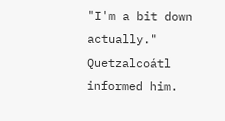"I'm a bit down actually." Quetzalcoátl informed him.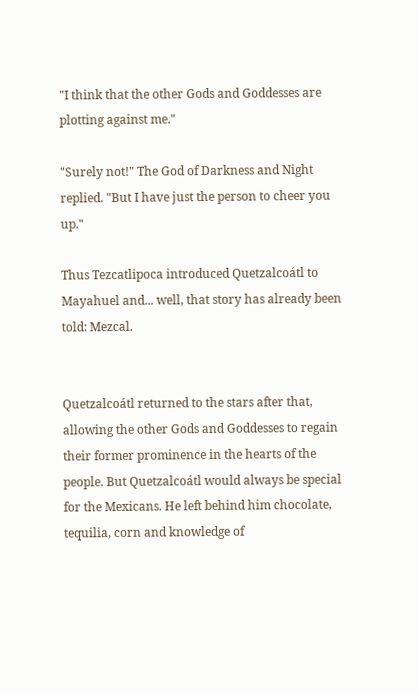"I think that the other Gods and Goddesses are plotting against me."

"Surely not!" The God of Darkness and Night replied. "But I have just the person to cheer you up."

Thus Tezcatlipoca introduced Quetzalcoátl to Mayahuel and... well, that story has already been told: Mezcal.


Quetzalcoátl returned to the stars after that, allowing the other Gods and Goddesses to regain their former prominence in the hearts of the people. But Quetzalcoátl would always be special for the Mexicans. He left behind him chocolate, tequilia, corn and knowledge of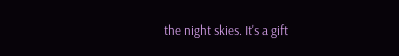the night skies. It's a gift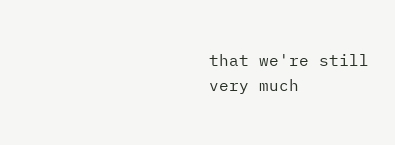that we're still very much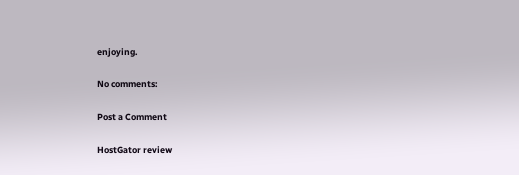enjoying.

No comments:

Post a Comment

HostGator review